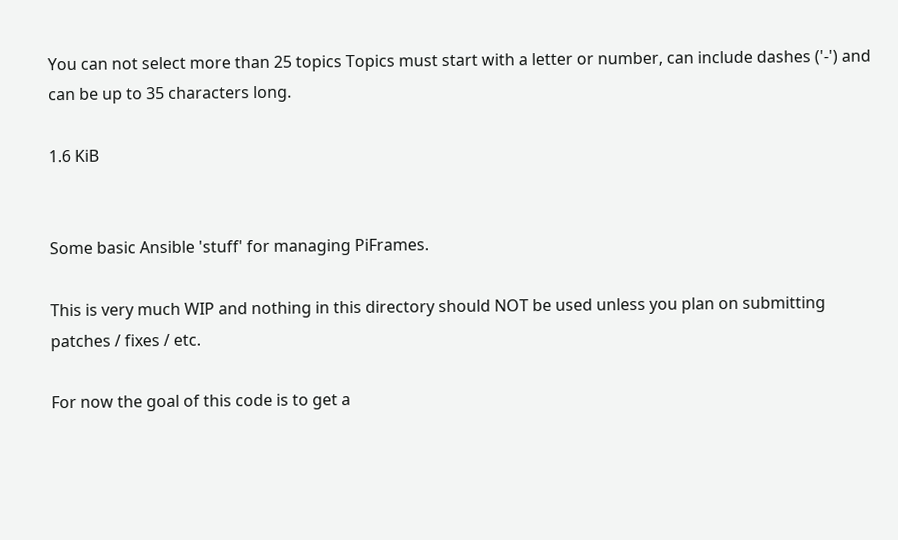You can not select more than 25 topics Topics must start with a letter or number, can include dashes ('-') and can be up to 35 characters long.

1.6 KiB


Some basic Ansible 'stuff' for managing PiFrames.

This is very much WIP and nothing in this directory should NOT be used unless you plan on submitting patches / fixes / etc.

For now the goal of this code is to get a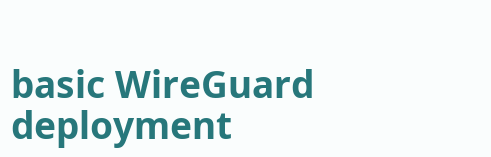basic WireGuard deployment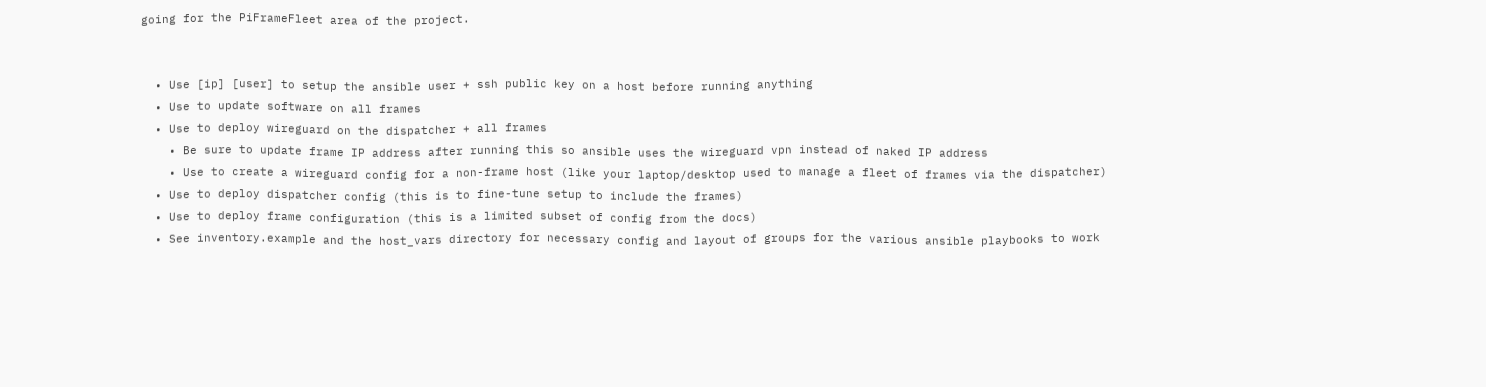going for the PiFrameFleet area of the project.


  • Use [ip] [user] to setup the ansible user + ssh public key on a host before running anything
  • Use to update software on all frames
  • Use to deploy wireguard on the dispatcher + all frames
    • Be sure to update frame IP address after running this so ansible uses the wireguard vpn instead of naked IP address
    • Use to create a wireguard config for a non-frame host (like your laptop/desktop used to manage a fleet of frames via the dispatcher)
  • Use to deploy dispatcher config (this is to fine-tune setup to include the frames)
  • Use to deploy frame configuration (this is a limited subset of config from the docs)
  • See inventory.example and the host_vars directory for necessary config and layout of groups for the various ansible playbooks to work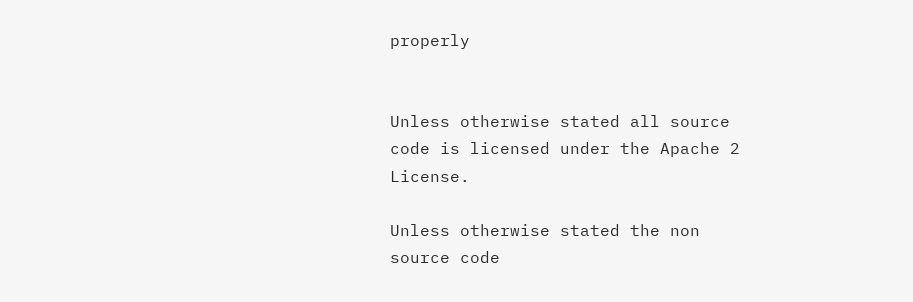properly


Unless otherwise stated all source code is licensed under the Apache 2 License.

Unless otherwise stated the non source code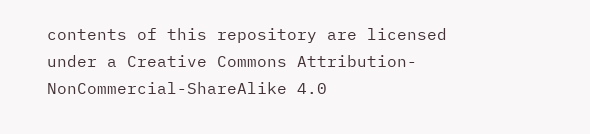contents of this repository are licensed under a Creative Commons Attribution-NonCommercial-ShareAlike 4.0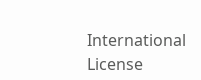International License